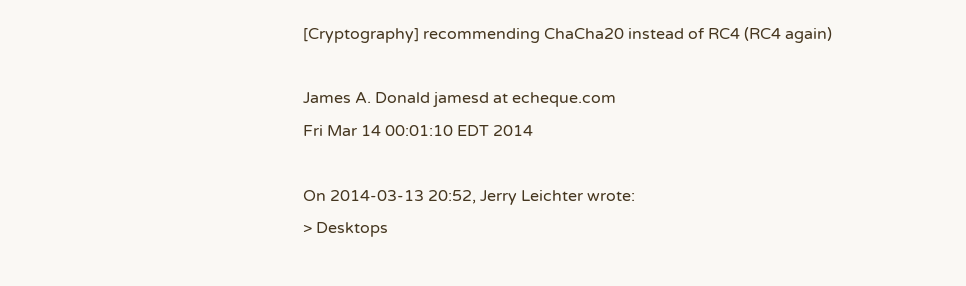[Cryptography] recommending ChaCha20 instead of RC4 (RC4 again)

James A. Donald jamesd at echeque.com
Fri Mar 14 00:01:10 EDT 2014

On 2014-03-13 20:52, Jerry Leichter wrote:
> Desktops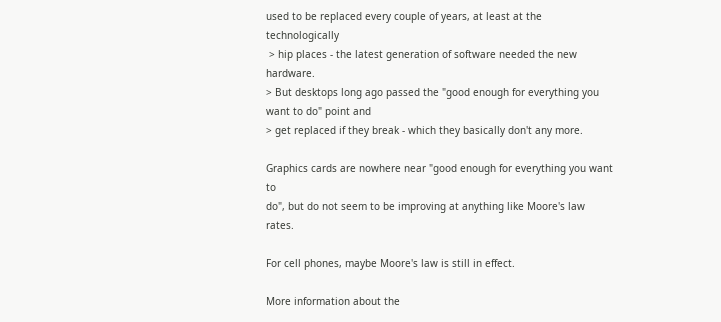used to be replaced every couple of years, at least at the technologically
 > hip places - the latest generation of software needed the new hardware.
> But desktops long ago passed the "good enough for everything you want to do" point and
> get replaced if they break - which they basically don't any more.

Graphics cards are nowhere near "good enough for everything you want to
do", but do not seem to be improving at anything like Moore's law rates.

For cell phones, maybe Moore's law is still in effect.

More information about the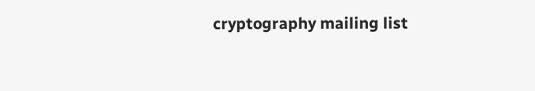cryptography mailing list